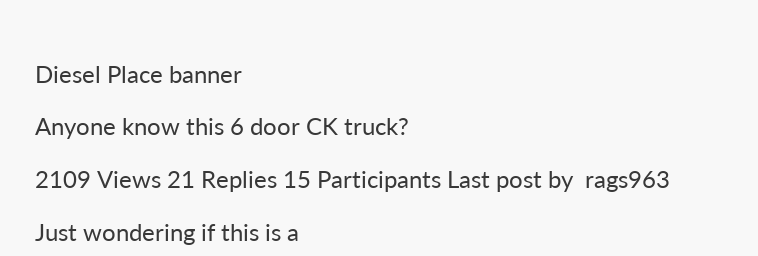Diesel Place banner

Anyone know this 6 door CK truck?

2109 Views 21 Replies 15 Participants Last post by  rags963

Just wondering if this is a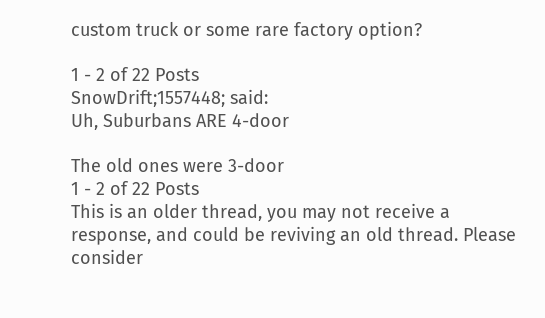custom truck or some rare factory option?

1 - 2 of 22 Posts
SnowDrift;1557448; said:
Uh, Suburbans ARE 4-door

The old ones were 3-door
1 - 2 of 22 Posts
This is an older thread, you may not receive a response, and could be reviving an old thread. Please consider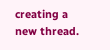creating a new thread.